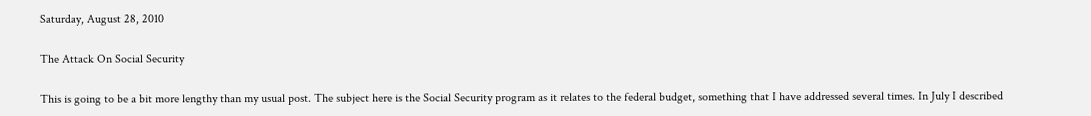Saturday, August 28, 2010

The Attack On Social Security

This is going to be a bit more lengthy than my usual post. The subject here is the Social Security program as it relates to the federal budget, something that I have addressed several times. In July I described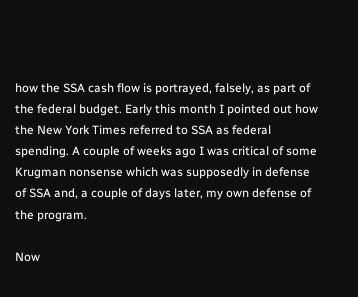how the SSA cash flow is portrayed, falsely, as part of the federal budget. Early this month I pointed out how the New York Times referred to SSA as federal spending. A couple of weeks ago I was critical of some Krugman nonsense which was supposedly in defense of SSA and, a couple of days later, my own defense of the program.

Now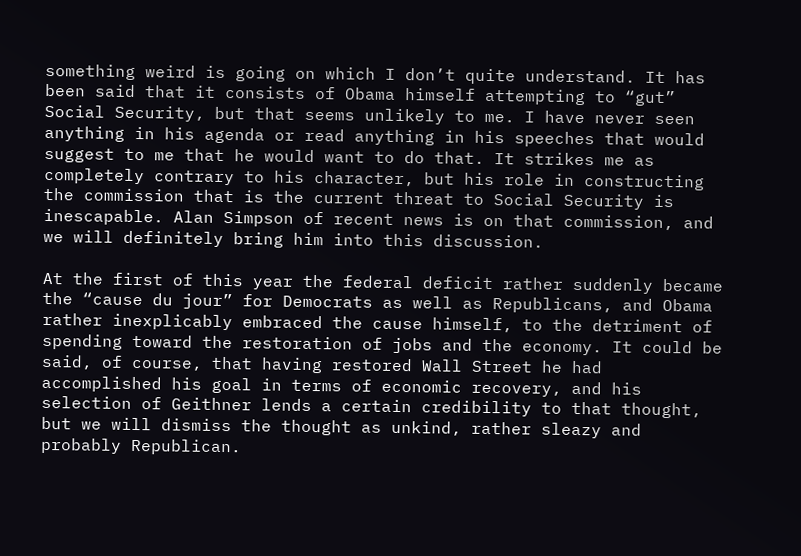something weird is going on which I don’t quite understand. It has been said that it consists of Obama himself attempting to “gut” Social Security, but that seems unlikely to me. I have never seen anything in his agenda or read anything in his speeches that would suggest to me that he would want to do that. It strikes me as completely contrary to his character, but his role in constructing the commission that is the current threat to Social Security is inescapable. Alan Simpson of recent news is on that commission, and we will definitely bring him into this discussion.

At the first of this year the federal deficit rather suddenly became the “cause du jour” for Democrats as well as Republicans, and Obama rather inexplicably embraced the cause himself, to the detriment of spending toward the restoration of jobs and the economy. It could be said, of course, that having restored Wall Street he had accomplished his goal in terms of economic recovery, and his selection of Geithner lends a certain credibility to that thought, but we will dismiss the thought as unkind, rather sleazy and probably Republican.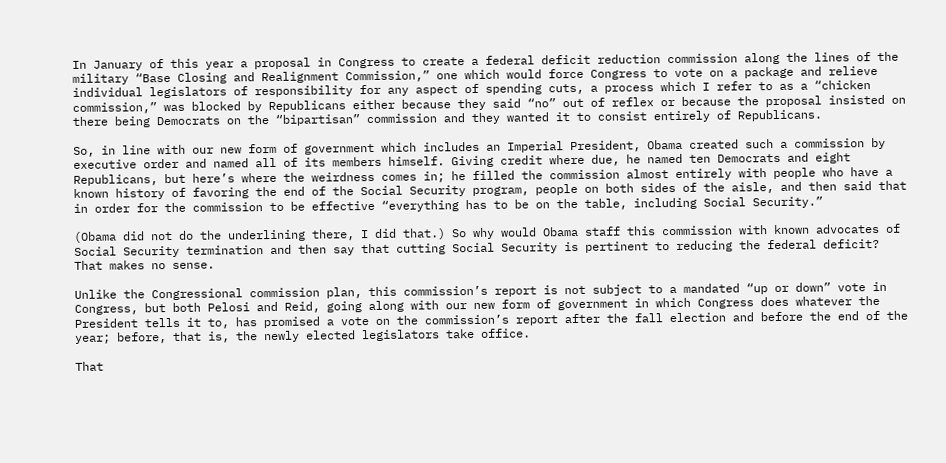In January of this year a proposal in Congress to create a federal deficit reduction commission along the lines of the military “Base Closing and Realignment Commission,” one which would force Congress to vote on a package and relieve individual legislators of responsibility for any aspect of spending cuts, a process which I refer to as a “chicken commission,” was blocked by Republicans either because they said “no” out of reflex or because the proposal insisted on there being Democrats on the “bipartisan” commission and they wanted it to consist entirely of Republicans.

So, in line with our new form of government which includes an Imperial President, Obama created such a commission by executive order and named all of its members himself. Giving credit where due, he named ten Democrats and eight Republicans, but here’s where the weirdness comes in; he filled the commission almost entirely with people who have a known history of favoring the end of the Social Security program, people on both sides of the aisle, and then said that in order for the commission to be effective “everything has to be on the table, including Social Security.”

(Obama did not do the underlining there, I did that.) So why would Obama staff this commission with known advocates of Social Security termination and then say that cutting Social Security is pertinent to reducing the federal deficit? That makes no sense.

Unlike the Congressional commission plan, this commission’s report is not subject to a mandated “up or down” vote in Congress, but both Pelosi and Reid, going along with our new form of government in which Congress does whatever the President tells it to, has promised a vote on the commission’s report after the fall election and before the end of the year; before, that is, the newly elected legislators take office.

That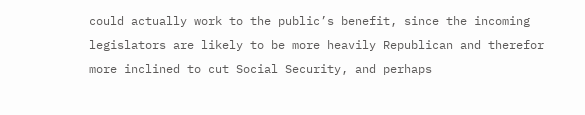could actually work to the public’s benefit, since the incoming legislators are likely to be more heavily Republican and therefor more inclined to cut Social Security, and perhaps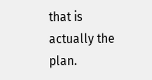that is actually the plan.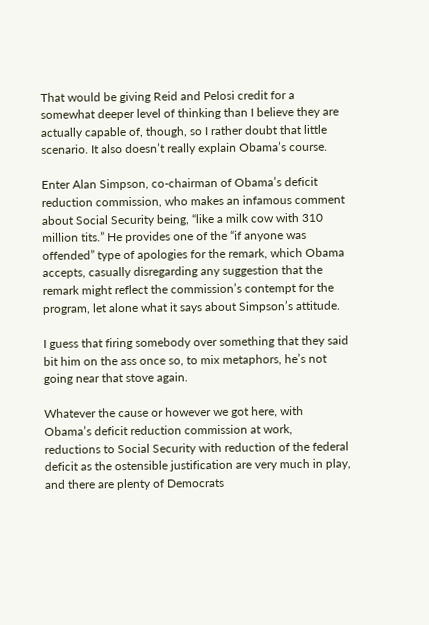That would be giving Reid and Pelosi credit for a somewhat deeper level of thinking than I believe they are actually capable of, though, so I rather doubt that little scenario. It also doesn’t really explain Obama’s course.

Enter Alan Simpson, co-chairman of Obama’s deficit reduction commission, who makes an infamous comment about Social Security being, “like a milk cow with 310 million tits.” He provides one of the “if anyone was offended” type of apologies for the remark, which Obama accepts, casually disregarding any suggestion that the remark might reflect the commission’s contempt for the program, let alone what it says about Simpson’s attitude.

I guess that firing somebody over something that they said bit him on the ass once so, to mix metaphors, he’s not going near that stove again.

Whatever the cause or however we got here, with Obama’s deficit reduction commission at work, reductions to Social Security with reduction of the federal deficit as the ostensible justification are very much in play, and there are plenty of Democrats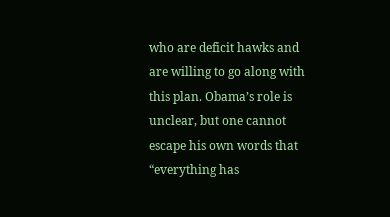who are deficit hawks and are willing to go along with this plan. Obama’s role is unclear, but one cannot escape his own words that “everything has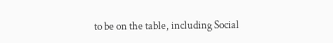to be on the table, including Social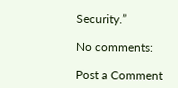Security.”

No comments:

Post a Comment